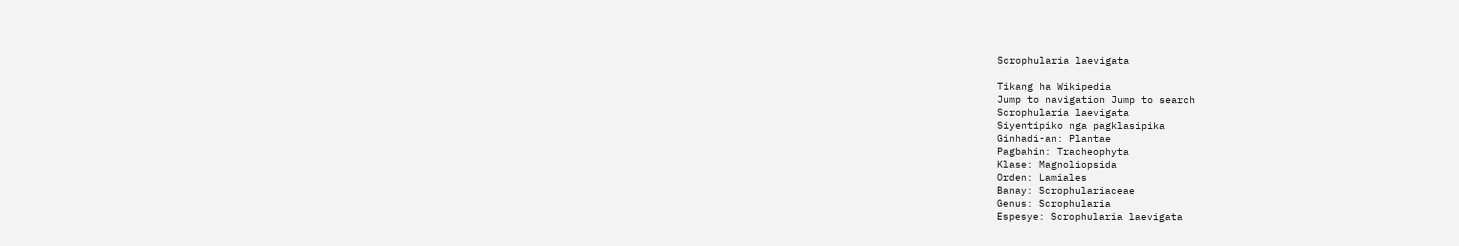Scrophularia laevigata

Tikang ha Wikipedia
Jump to navigation Jump to search
Scrophularia laevigata
Siyentipiko nga pagklasipika
Ginhadi-an: Plantae
Pagbahin: Tracheophyta
Klase: Magnoliopsida
Orden: Lamiales
Banay: Scrophulariaceae
Genus: Scrophularia
Espesye: Scrophularia laevigata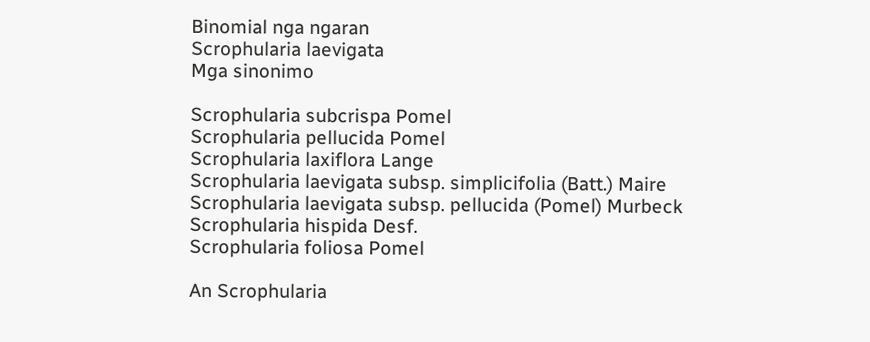Binomial nga ngaran
Scrophularia laevigata
Mga sinonimo

Scrophularia subcrispa Pomel
Scrophularia pellucida Pomel
Scrophularia laxiflora Lange
Scrophularia laevigata subsp. simplicifolia (Batt.) Maire
Scrophularia laevigata subsp. pellucida (Pomel) Murbeck
Scrophularia hispida Desf.
Scrophularia foliosa Pomel

An Scrophularia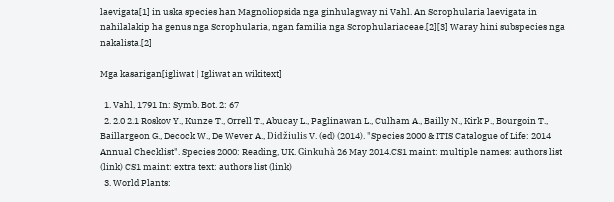laevigata[1] in uska species han Magnoliopsida nga ginhulagway ni Vahl. An Scrophularia laevigata in nahilalakip ha genus nga Scrophularia, ngan familia nga Scrophulariaceae.[2][3] Waray hini subspecies nga nakalista.[2]

Mga kasarigan[igliwat | Igliwat an wikitext]

  1. Vahl, 1791 In: Symb. Bot. 2: 67
  2. 2.0 2.1 Roskov Y., Kunze T., Orrell T., Abucay L., Paglinawan L., Culham A., Bailly N., Kirk P., Bourgoin T., Baillargeon G., Decock W., De Wever A., Didžiulis V. (ed) (2014). "Species 2000 & ITIS Catalogue of Life: 2014 Annual Checklist". Species 2000: Reading, UK. Ginkuhà 26 May 2014.CS1 maint: multiple names: authors list (link) CS1 maint: extra text: authors list (link)
  3. World Plants: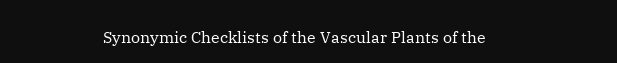Synonymic Checklists of the Vascular Plants of the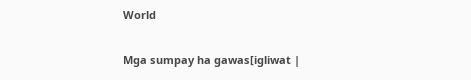World

Mga sumpay ha gawas[igliwat |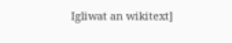Igliwat an wikitext]